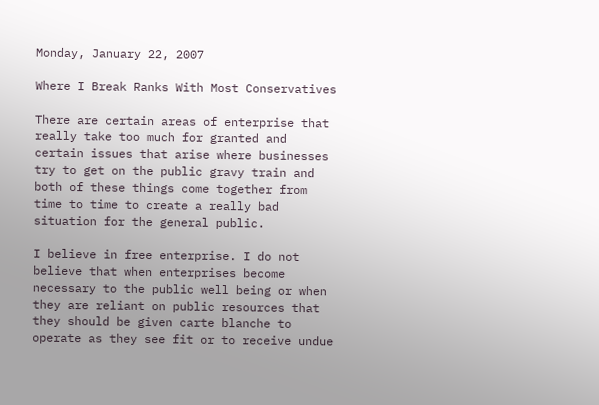Monday, January 22, 2007

Where I Break Ranks With Most Conservatives

There are certain areas of enterprise that really take too much for granted and certain issues that arise where businesses try to get on the public gravy train and both of these things come together from time to time to create a really bad situation for the general public.

I believe in free enterprise. I do not believe that when enterprises become necessary to the public well being or when they are reliant on public resources that they should be given carte blanche to operate as they see fit or to receive undue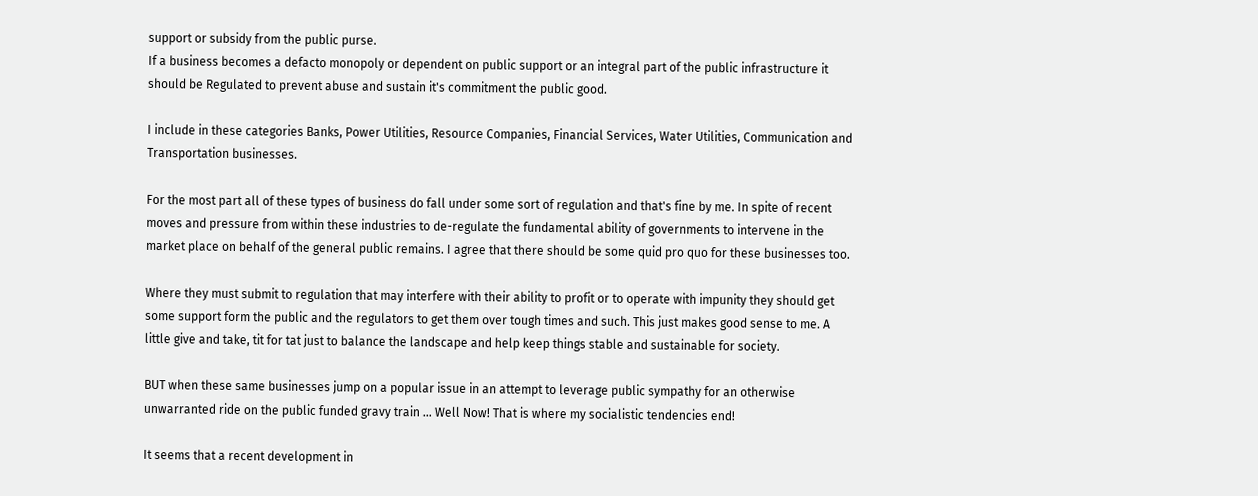support or subsidy from the public purse.
If a business becomes a defacto monopoly or dependent on public support or an integral part of the public infrastructure it should be Regulated to prevent abuse and sustain it's commitment the public good.

I include in these categories Banks, Power Utilities, Resource Companies, Financial Services, Water Utilities, Communication and Transportation businesses.

For the most part all of these types of business do fall under some sort of regulation and that's fine by me. In spite of recent moves and pressure from within these industries to de-regulate the fundamental ability of governments to intervene in the market place on behalf of the general public remains. I agree that there should be some quid pro quo for these businesses too.

Where they must submit to regulation that may interfere with their ability to profit or to operate with impunity they should get some support form the public and the regulators to get them over tough times and such. This just makes good sense to me. A little give and take, tit for tat just to balance the landscape and help keep things stable and sustainable for society.

BUT when these same businesses jump on a popular issue in an attempt to leverage public sympathy for an otherwise unwarranted ride on the public funded gravy train ... Well Now! That is where my socialistic tendencies end!

It seems that a recent development in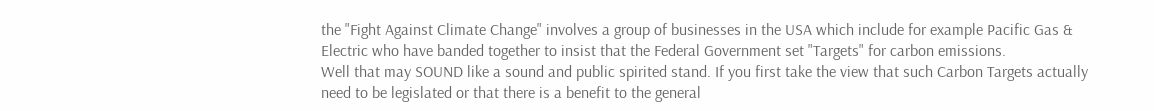the "Fight Against Climate Change" involves a group of businesses in the USA which include for example Pacific Gas & Electric who have banded together to insist that the Federal Government set "Targets" for carbon emissions.
Well that may SOUND like a sound and public spirited stand. If you first take the view that such Carbon Targets actually need to be legislated or that there is a benefit to the general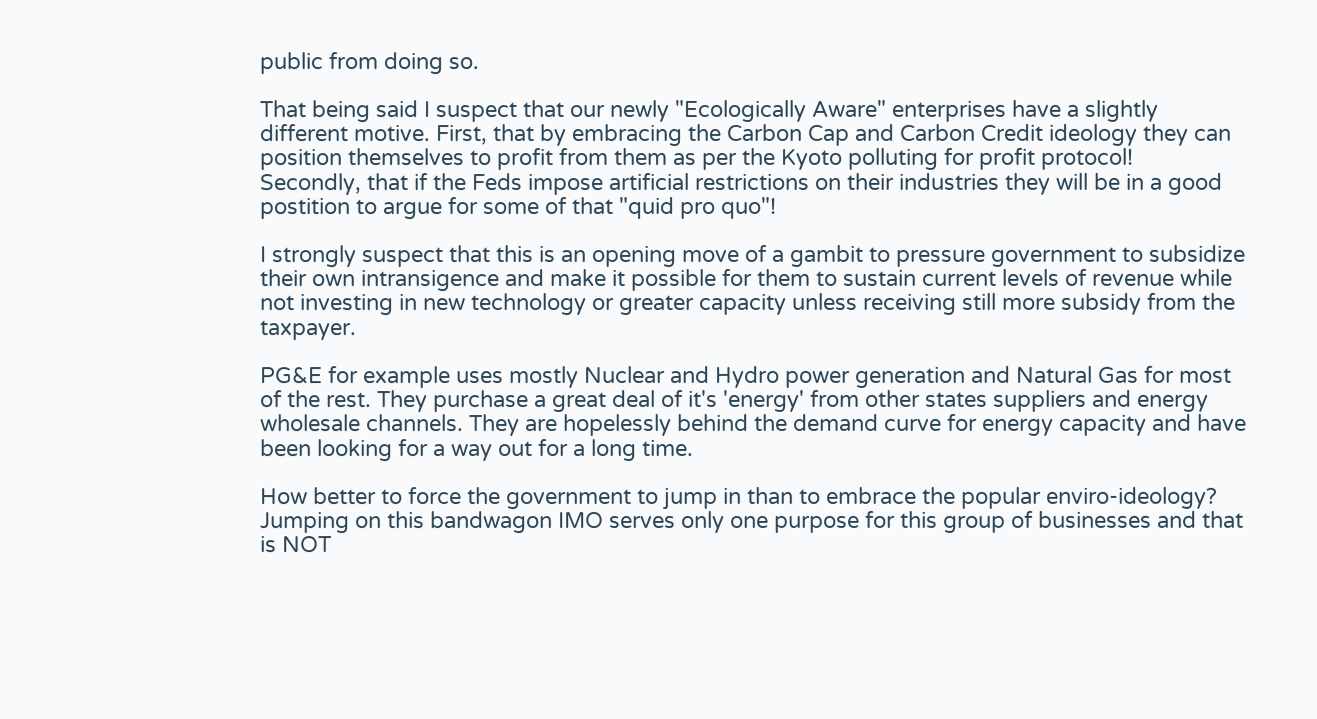public from doing so.

That being said I suspect that our newly "Ecologically Aware" enterprises have a slightly different motive. First, that by embracing the Carbon Cap and Carbon Credit ideology they can position themselves to profit from them as per the Kyoto polluting for profit protocol!
Secondly, that if the Feds impose artificial restrictions on their industries they will be in a good postition to argue for some of that "quid pro quo"!

I strongly suspect that this is an opening move of a gambit to pressure government to subsidize their own intransigence and make it possible for them to sustain current levels of revenue while not investing in new technology or greater capacity unless receiving still more subsidy from the taxpayer.

PG&E for example uses mostly Nuclear and Hydro power generation and Natural Gas for most of the rest. They purchase a great deal of it's 'energy' from other states suppliers and energy wholesale channels. They are hopelessly behind the demand curve for energy capacity and have been looking for a way out for a long time.

How better to force the government to jump in than to embrace the popular enviro-ideology?
Jumping on this bandwagon IMO serves only one purpose for this group of businesses and that is NOT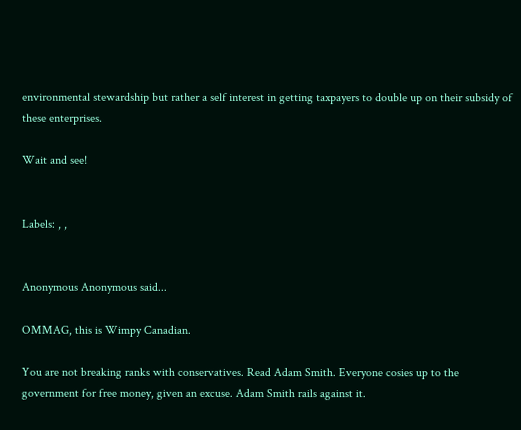environmental stewardship but rather a self interest in getting taxpayers to double up on their subsidy of these enterprises.

Wait and see!


Labels: , ,


Anonymous Anonymous said...

OMMAG, this is Wimpy Canadian.

You are not breaking ranks with conservatives. Read Adam Smith. Everyone cosies up to the government for free money, given an excuse. Adam Smith rails against it.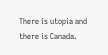There is utopia and there is Canada.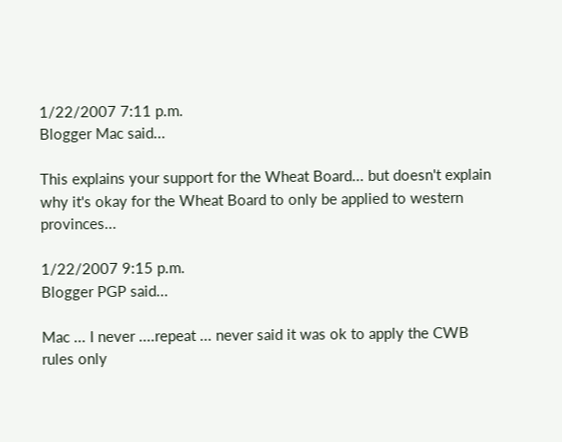1/22/2007 7:11 p.m.
Blogger Mac said...

This explains your support for the Wheat Board... but doesn't explain why it's okay for the Wheat Board to only be applied to western provinces...

1/22/2007 9:15 p.m.
Blogger PGP said...

Mac ... I never ....repeat ... never said it was ok to apply the CWB rules only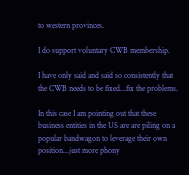to western provinces.

I do support voluntary CWB membership.

I have only said and said so consistently that the CWB needs to be fixed...fix the problems.

In this case I am pointing out that these business entities in the US are are piling on a popular bandwagon to leverage their own position...just more phony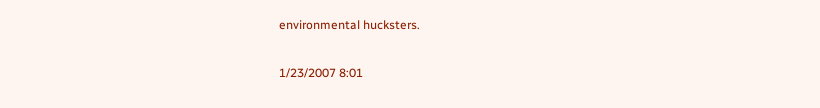environmental hucksters.

1/23/2007 8:01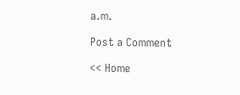a.m.

Post a Comment

<< Home